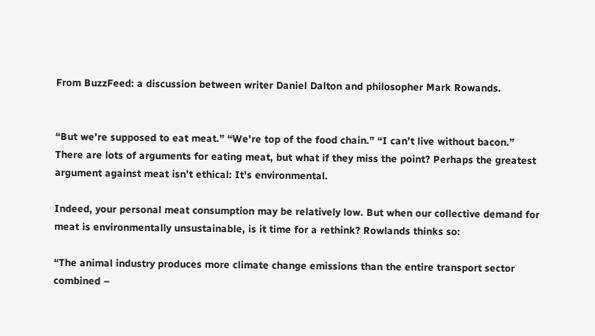From BuzzFeed: a discussion between writer Daniel Dalton and philosopher Mark Rowands.


“But we’re supposed to eat meat.” “We’re top of the food chain.” “I can’t live without bacon.” There are lots of arguments for eating meat, but what if they miss the point? Perhaps the greatest argument against meat isn’t ethical: It’s environmental.

Indeed, your personal meat consumption may be relatively low. But when our collective demand for meat is environmentally unsustainable, is it time for a rethink? Rowlands thinks so:

“The animal industry produces more climate change emissions than the entire transport sector combined –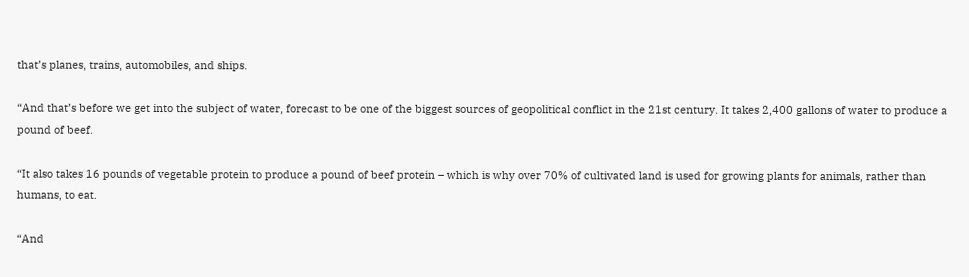that’s planes, trains, automobiles, and ships.

“And that’s before we get into the subject of water, forecast to be one of the biggest sources of geopolitical conflict in the 21st century. It takes 2,400 gallons of water to produce a pound of beef.

“It also takes 16 pounds of vegetable protein to produce a pound of beef protein – which is why over 70% of cultivated land is used for growing plants for animals, rather than humans, to eat.

“And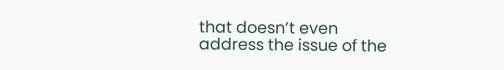that doesn’t even address the issue of the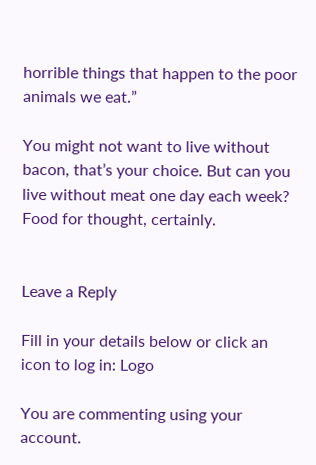horrible things that happen to the poor animals we eat.”

You might not want to live without bacon, that’s your choice. But can you live without meat one day each week? Food for thought, certainly.


Leave a Reply

Fill in your details below or click an icon to log in: Logo

You are commenting using your account.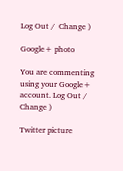Log Out /  Change )

Google+ photo

You are commenting using your Google+ account. Log Out /  Change )

Twitter picture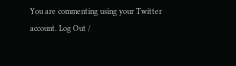You are commenting using your Twitter account. Log Out /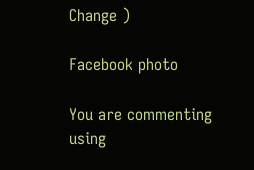Change )

Facebook photo

You are commenting using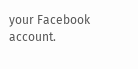your Facebook account.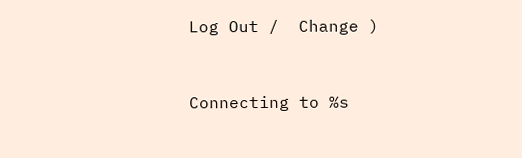Log Out /  Change )


Connecting to %s